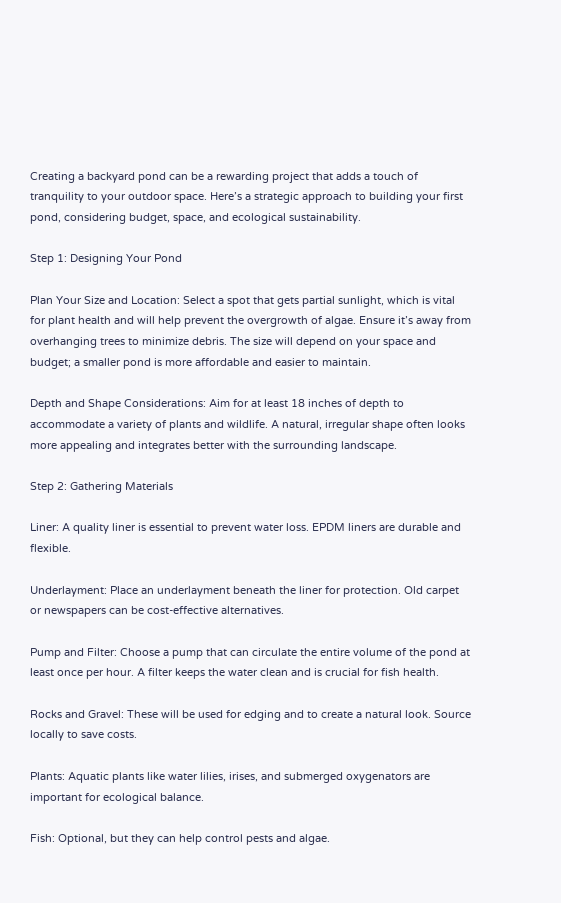Creating a backyard pond can be a rewarding project that adds a touch of tranquility to your outdoor space. Here’s a strategic approach to building your first pond, considering budget, space, and ecological sustainability.

Step 1: Designing Your Pond

Plan Your Size and Location: Select a spot that gets partial sunlight, which is vital for plant health and will help prevent the overgrowth of algae. Ensure it’s away from overhanging trees to minimize debris. The size will depend on your space and budget; a smaller pond is more affordable and easier to maintain.

Depth and Shape Considerations: Aim for at least 18 inches of depth to accommodate a variety of plants and wildlife. A natural, irregular shape often looks more appealing and integrates better with the surrounding landscape.

Step 2: Gathering Materials

Liner: A quality liner is essential to prevent water loss. EPDM liners are durable and flexible.

Underlayment: Place an underlayment beneath the liner for protection. Old carpet or newspapers can be cost-effective alternatives.

Pump and Filter: Choose a pump that can circulate the entire volume of the pond at least once per hour. A filter keeps the water clean and is crucial for fish health.

Rocks and Gravel: These will be used for edging and to create a natural look. Source locally to save costs.

Plants: Aquatic plants like water lilies, irises, and submerged oxygenators are important for ecological balance.

Fish: Optional, but they can help control pests and algae.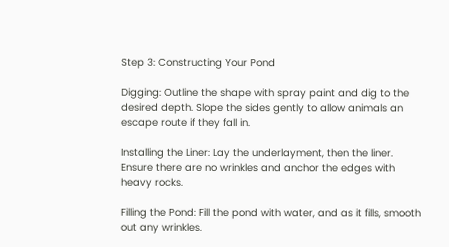Step 3: Constructing Your Pond

Digging: Outline the shape with spray paint and dig to the desired depth. Slope the sides gently to allow animals an escape route if they fall in.

Installing the Liner: Lay the underlayment, then the liner. Ensure there are no wrinkles and anchor the edges with heavy rocks.

Filling the Pond: Fill the pond with water, and as it fills, smooth out any wrinkles.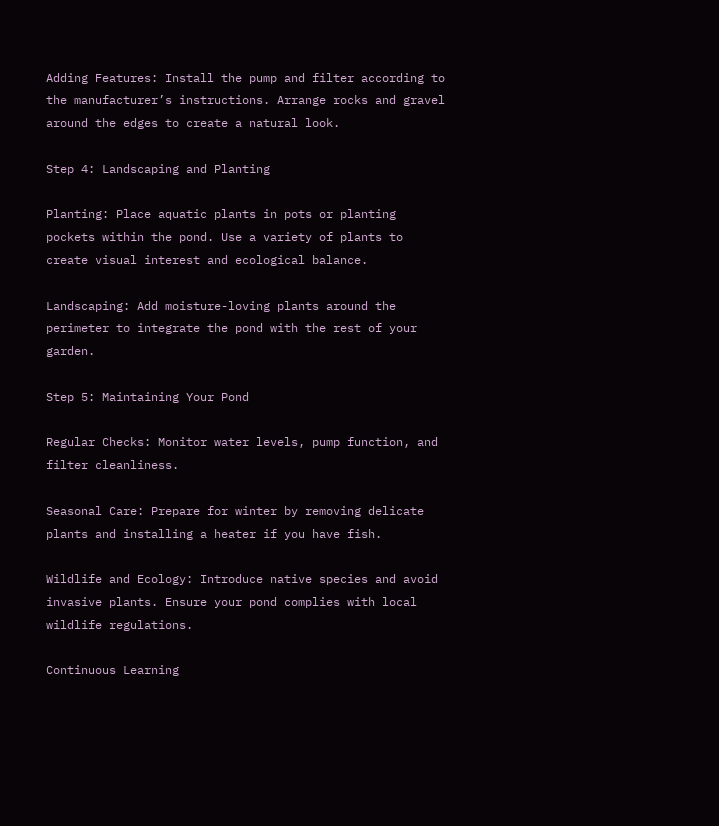Adding Features: Install the pump and filter according to the manufacturer’s instructions. Arrange rocks and gravel around the edges to create a natural look.

Step 4: Landscaping and Planting

Planting: Place aquatic plants in pots or planting pockets within the pond. Use a variety of plants to create visual interest and ecological balance.

Landscaping: Add moisture-loving plants around the perimeter to integrate the pond with the rest of your garden.

Step 5: Maintaining Your Pond

Regular Checks: Monitor water levels, pump function, and filter cleanliness.

Seasonal Care: Prepare for winter by removing delicate plants and installing a heater if you have fish.

Wildlife and Ecology: Introduce native species and avoid invasive plants. Ensure your pond complies with local wildlife regulations.

Continuous Learning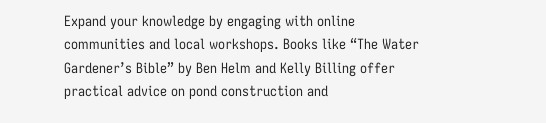Expand your knowledge by engaging with online communities and local workshops. Books like “The Water Gardener’s Bible” by Ben Helm and Kelly Billing offer practical advice on pond construction and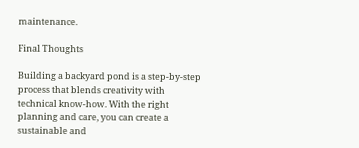maintenance.

Final Thoughts

Building a backyard pond is a step-by-step process that blends creativity with technical know-how. With the right planning and care, you can create a sustainable and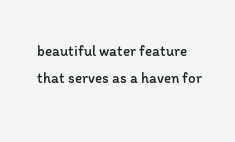beautiful water feature that serves as a haven for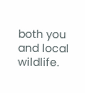both you and local wildlife.